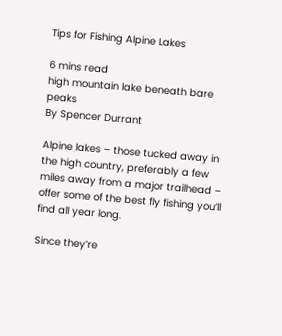Tips for Fishing Alpine Lakes

6 mins read
high mountain lake beneath bare peaks
By Spencer Durrant

Alpine lakes – those tucked away in the high country, preferably a few miles away from a major trailhead – offer some of the best fly fishing you’ll find all year long.

Since they’re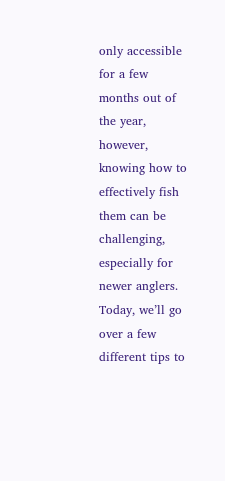only accessible for a few months out of the year, however, knowing how to effectively fish them can be challenging, especially for newer anglers. Today, we’ll go over a few different tips to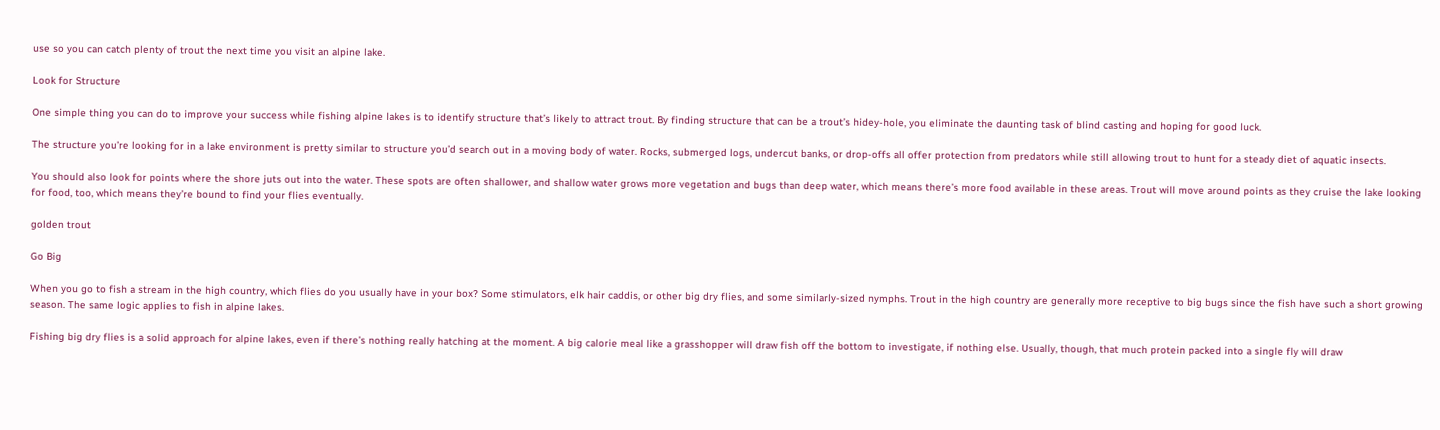use so you can catch plenty of trout the next time you visit an alpine lake.

Look for Structure

One simple thing you can do to improve your success while fishing alpine lakes is to identify structure that’s likely to attract trout. By finding structure that can be a trout’s hidey-hole, you eliminate the daunting task of blind casting and hoping for good luck.

The structure you’re looking for in a lake environment is pretty similar to structure you’d search out in a moving body of water. Rocks, submerged logs, undercut banks, or drop-offs all offer protection from predators while still allowing trout to hunt for a steady diet of aquatic insects.

You should also look for points where the shore juts out into the water. These spots are often shallower, and shallow water grows more vegetation and bugs than deep water, which means there’s more food available in these areas. Trout will move around points as they cruise the lake looking for food, too, which means they’re bound to find your flies eventually.

golden trout

Go Big

When you go to fish a stream in the high country, which flies do you usually have in your box? Some stimulators, elk hair caddis, or other big dry flies, and some similarly-sized nymphs. Trout in the high country are generally more receptive to big bugs since the fish have such a short growing season. The same logic applies to fish in alpine lakes.

Fishing big dry flies is a solid approach for alpine lakes, even if there’s nothing really hatching at the moment. A big calorie meal like a grasshopper will draw fish off the bottom to investigate, if nothing else. Usually, though, that much protein packed into a single fly will draw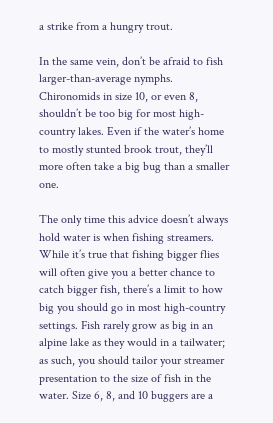a strike from a hungry trout.

In the same vein, don’t be afraid to fish larger-than-average nymphs. Chironomids in size 10, or even 8, shouldn’t be too big for most high-country lakes. Even if the water’s home to mostly stunted brook trout, they’ll more often take a big bug than a smaller one.

The only time this advice doesn’t always hold water is when fishing streamers. While it’s true that fishing bigger flies will often give you a better chance to catch bigger fish, there’s a limit to how big you should go in most high-country settings. Fish rarely grow as big in an alpine lake as they would in a tailwater; as such, you should tailor your streamer presentation to the size of fish in the water. Size 6, 8, and 10 buggers are a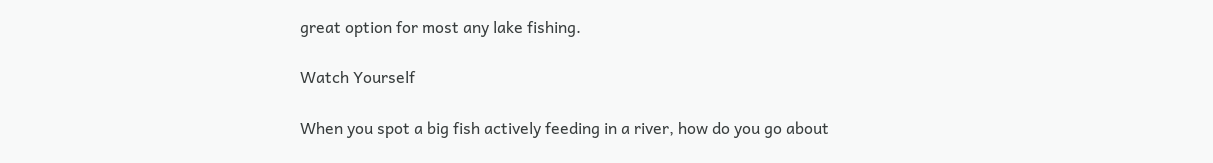great option for most any lake fishing.

Watch Yourself

When you spot a big fish actively feeding in a river, how do you go about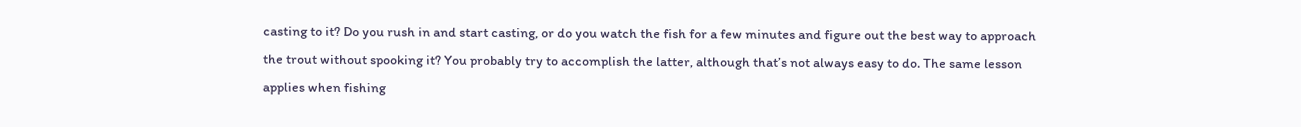casting to it? Do you rush in and start casting, or do you watch the fish for a few minutes and figure out the best way to approach the trout without spooking it? You probably try to accomplish the latter, although that’s not always easy to do. The same lesson applies when fishing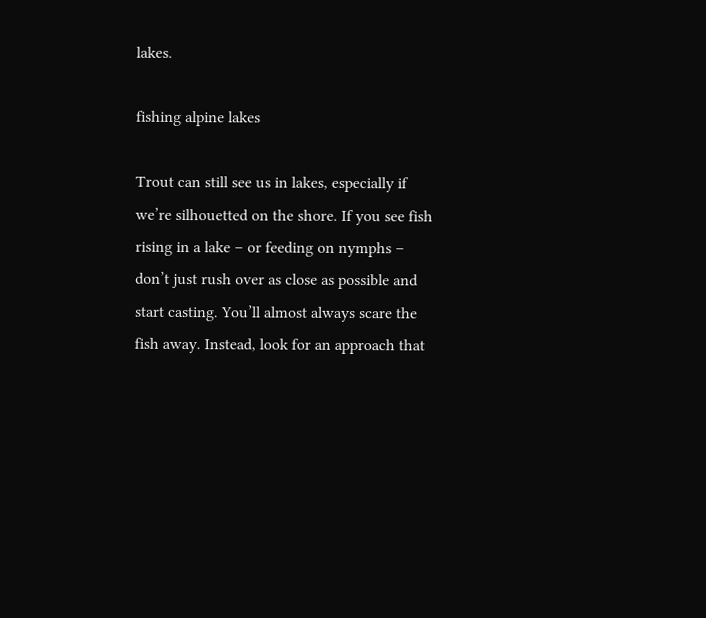lakes.

fishing alpine lakes

Trout can still see us in lakes, especially if we’re silhouetted on the shore. If you see fish rising in a lake – or feeding on nymphs – don’t just rush over as close as possible and start casting. You’ll almost always scare the fish away. Instead, look for an approach that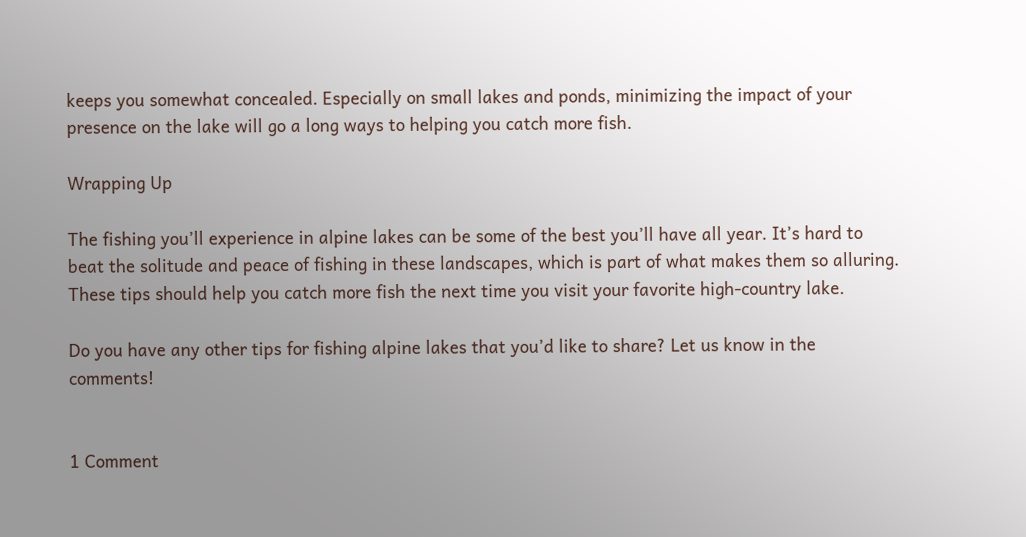keeps you somewhat concealed. Especially on small lakes and ponds, minimizing the impact of your presence on the lake will go a long ways to helping you catch more fish.

Wrapping Up

The fishing you’ll experience in alpine lakes can be some of the best you’ll have all year. It’s hard to beat the solitude and peace of fishing in these landscapes, which is part of what makes them so alluring. These tips should help you catch more fish the next time you visit your favorite high-country lake.

Do you have any other tips for fishing alpine lakes that you’d like to share? Let us know in the comments!


1 Comment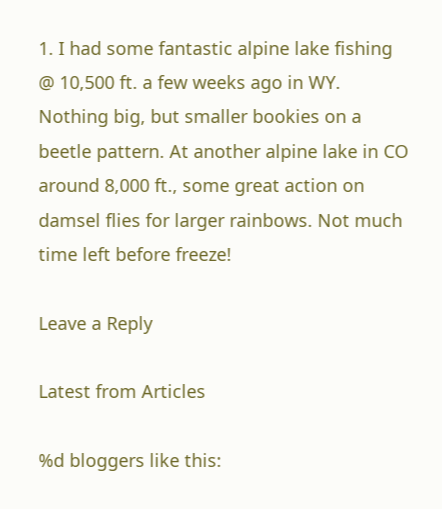1. I had some fantastic alpine lake fishing @ 10,500 ft. a few weeks ago in WY. Nothing big, but smaller bookies on a beetle pattern. At another alpine lake in CO around 8,000 ft., some great action on damsel flies for larger rainbows. Not much time left before freeze!

Leave a Reply

Latest from Articles

%d bloggers like this: